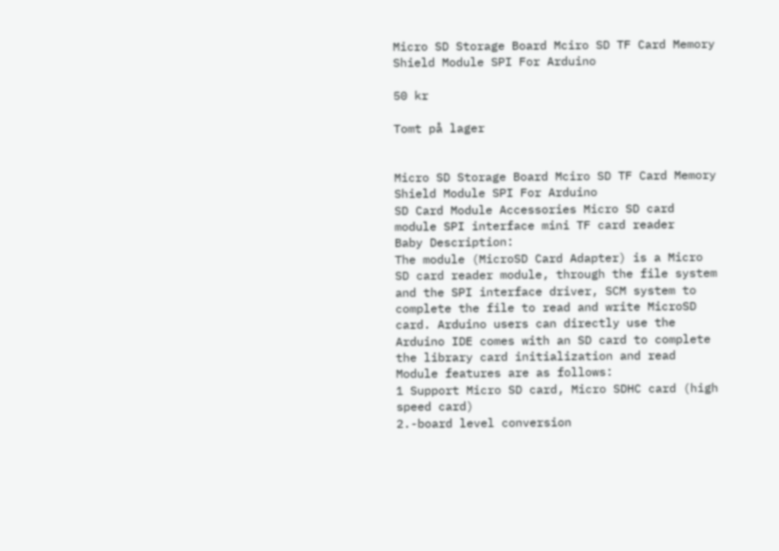Micro SD Storage Board Mciro SD TF Card Memory Shield Module SPI For Arduino

50 kr

Tomt på lager


Micro SD Storage Board Mciro SD TF Card Memory Shield Module SPI For Arduino
SD Card Module Accessories Micro SD card module SPI interface mini TF card reader
Baby Description:
The module (MicroSD Card Adapter) is a Micro SD card reader module, through the file system and the SPI interface driver, SCM system to complete the file to read and write MicroSD card. Arduino users can directly use the Arduino IDE comes with an SD card to complete the library card initialization and read
Module features are as follows:
1 Support Micro SD card, Micro SDHC card (high speed card)
2.-board level conversion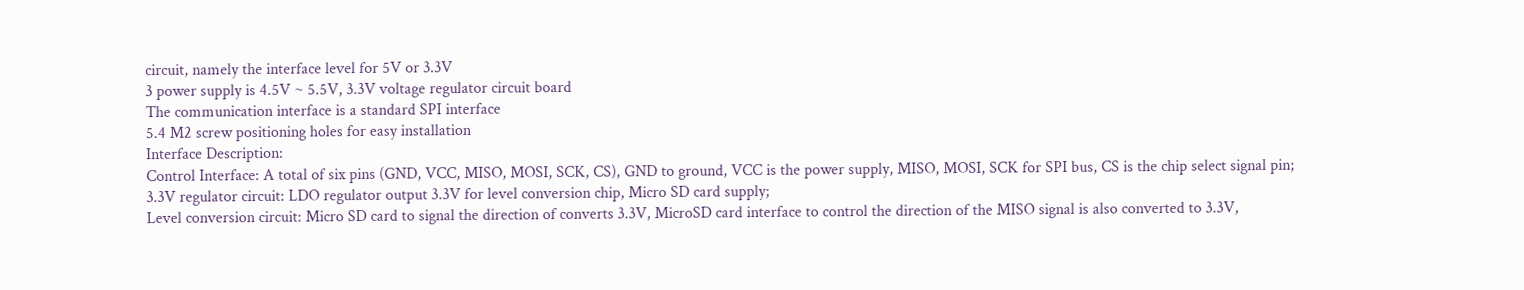circuit, namely the interface level for 5V or 3.3V
3 power supply is 4.5V ~ 5.5V, 3.3V voltage regulator circuit board
The communication interface is a standard SPI interface
5.4 M2 screw positioning holes for easy installation
Interface Description:
Control Interface: A total of six pins (GND, VCC, MISO, MOSI, SCK, CS), GND to ground, VCC is the power supply, MISO, MOSI, SCK for SPI bus, CS is the chip select signal pin;
3.3V regulator circuit: LDO regulator output 3.3V for level conversion chip, Micro SD card supply;
Level conversion circuit: Micro SD card to signal the direction of converts 3.3V, MicroSD card interface to control the direction of the MISO signal is also converted to 3.3V,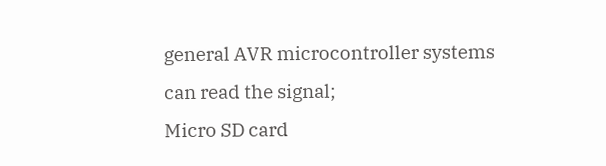general AVR microcontroller systems can read the signal;
Micro SD card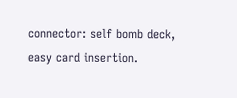connector: self bomb deck, easy card insertion.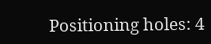Positioning holes: 4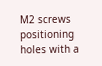M2 screws positioning holes with a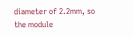diameter of 2.2mm, so the module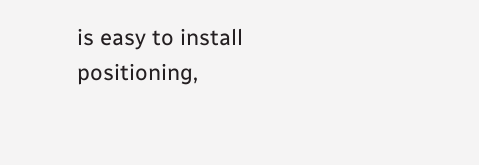is easy to install positioning,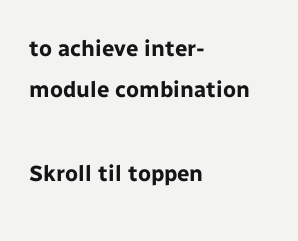to achieve inter-module combination

Skroll til toppen